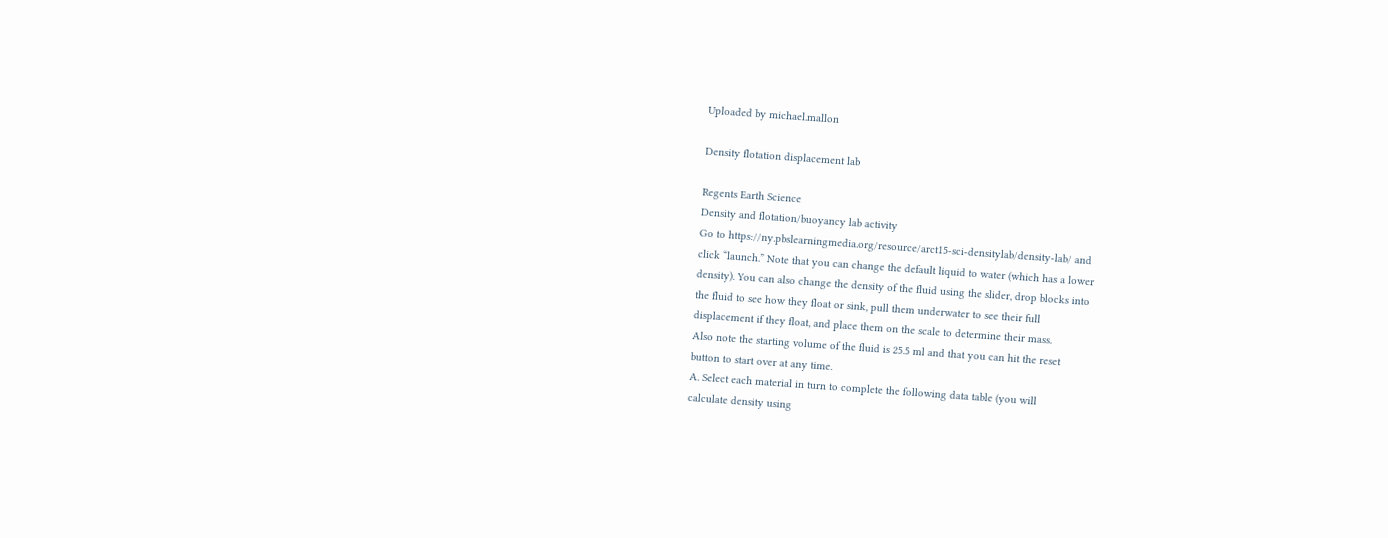Uploaded by michael.mallon

Density flotation displacement lab

Regents Earth Science
Density and flotation/buoyancy lab activity
Go to https://ny.pbslearningmedia.org/resource/arct15-sci-densitylab/density-lab/ and
click “launch.” Note that you can change the default liquid to water (which has a lower
density). You can also change the density of the fluid using the slider, drop blocks into
the fluid to see how they float or sink, pull them underwater to see their full
displacement if they float, and place them on the scale to determine their mass.
Also note the starting volume of the fluid is 25.5 ml and that you can hit the reset
button to start over at any time.
A. Select each material in turn to complete the following data table (you will
calculate density using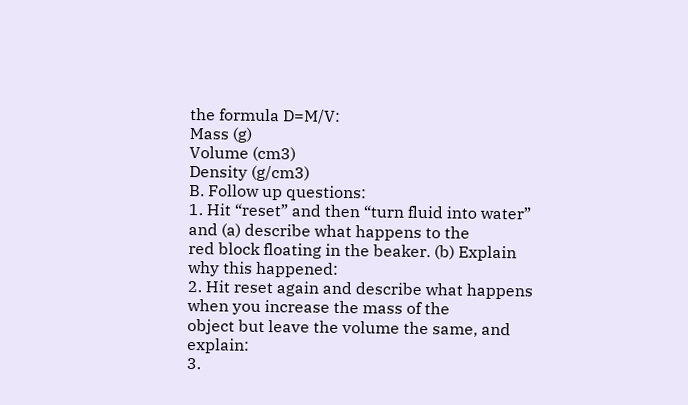the formula D=M/V:
Mass (g)
Volume (cm3)
Density (g/cm3)
B. Follow up questions:
1. Hit “reset” and then “turn fluid into water” and (a) describe what happens to the
red block floating in the beaker. (b) Explain why this happened:
2. Hit reset again and describe what happens when you increase the mass of the
object but leave the volume the same, and explain:
3.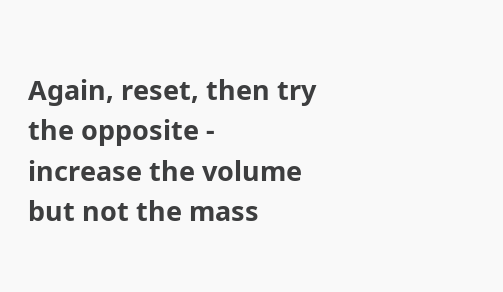Again, reset, then try the opposite - increase the volume but not the mass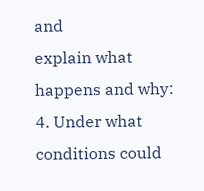and
explain what happens and why:
4. Under what conditions could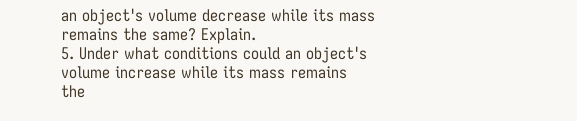an object's volume decrease while its mass
remains the same? Explain.
5. Under what conditions could an object's volume increase while its mass remains
the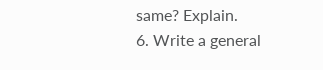same? Explain.
6. Write a general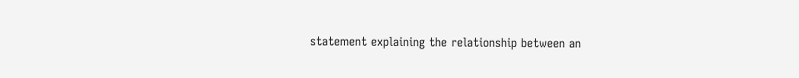statement explaining the relationship between an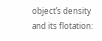object’s density
and its flotation: